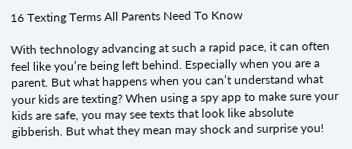16 Texting Terms All Parents Need To Know

With technology advancing at such a rapid pace, it can often feel like you’re being left behind. Especially when you are a parent. But what happens when you can’t understand what your kids are texting? When using a spy app to make sure your kids are safe, you may see texts that look like absolute gibberish. But what they mean may shock and surprise you!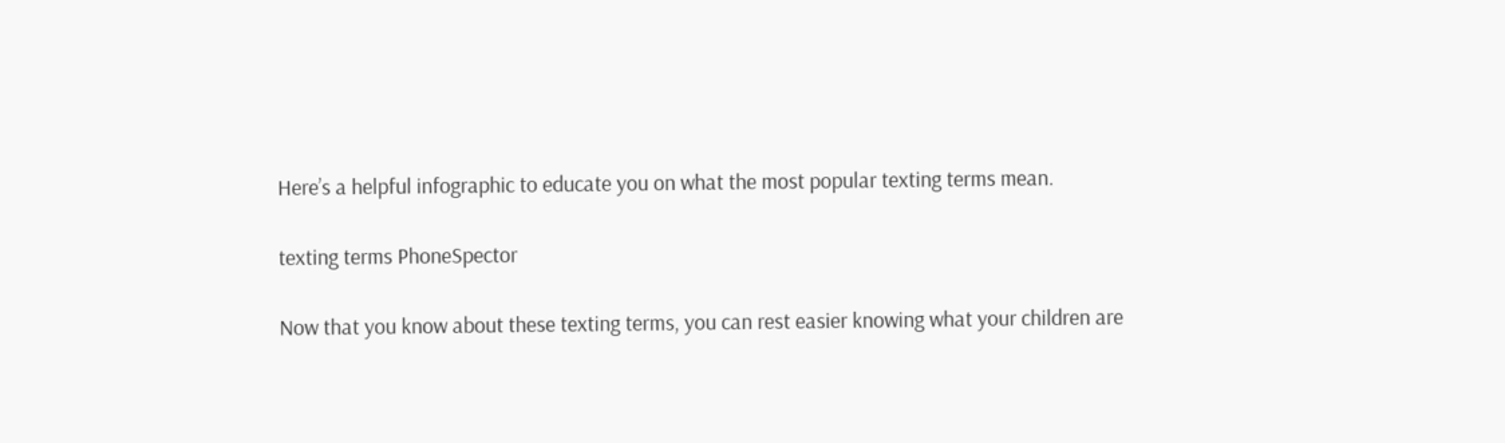Here’s a helpful infographic to educate you on what the most popular texting terms mean.

texting terms PhoneSpector

Now that you know about these texting terms, you can rest easier knowing what your children are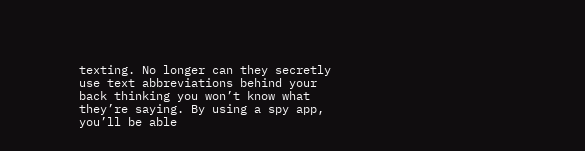texting. No longer can they secretly use text abbreviations behind your back thinking you won’t know what they’re saying. By using a spy app, you’ll be able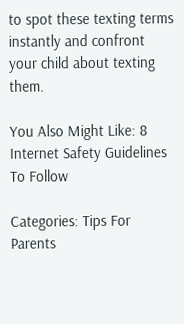to spot these texting terms instantly and confront your child about texting them.

You Also Might Like: 8 Internet Safety Guidelines To Follow

Categories: Tips For Parents